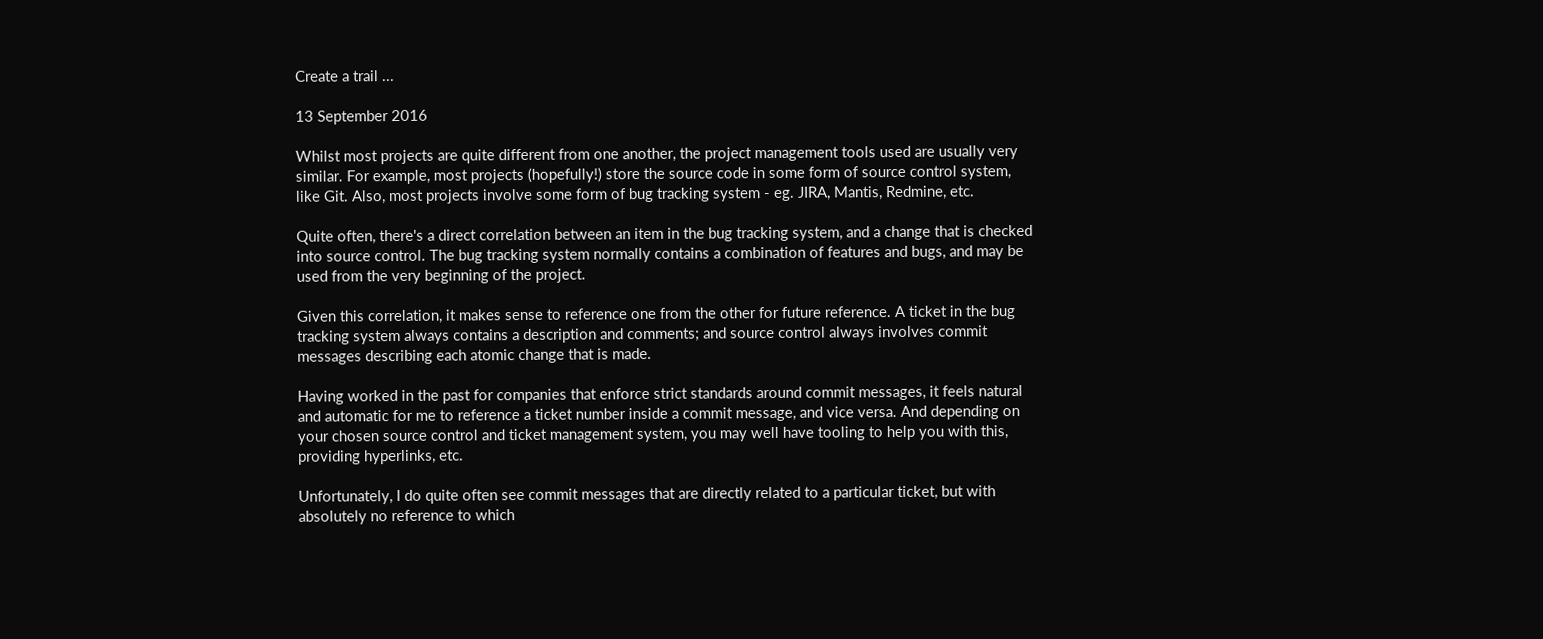Create a trail ...

13 September 2016

Whilst most projects are quite different from one another, the project management tools used are usually very similar. For example, most projects (hopefully!) store the source code in some form of source control system, like Git. Also, most projects involve some form of bug tracking system - eg. JIRA, Mantis, Redmine, etc.

Quite often, there's a direct correlation between an item in the bug tracking system, and a change that is checked into source control. The bug tracking system normally contains a combination of features and bugs, and may be used from the very beginning of the project.

Given this correlation, it makes sense to reference one from the other for future reference. A ticket in the bug tracking system always contains a description and comments; and source control always involves commit messages describing each atomic change that is made.

Having worked in the past for companies that enforce strict standards around commit messages, it feels natural and automatic for me to reference a ticket number inside a commit message, and vice versa. And depending on your chosen source control and ticket management system, you may well have tooling to help you with this, providing hyperlinks, etc.

Unfortunately, I do quite often see commit messages that are directly related to a particular ticket, but with absolutely no reference to which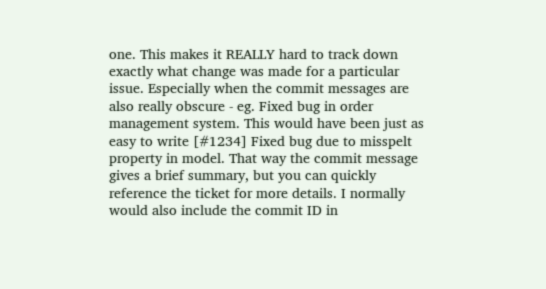one. This makes it REALLY hard to track down exactly what change was made for a particular issue. Especially when the commit messages are also really obscure - eg. Fixed bug in order management system. This would have been just as easy to write [#1234] Fixed bug due to misspelt property in model. That way the commit message gives a brief summary, but you can quickly reference the ticket for more details. I normally would also include the commit ID in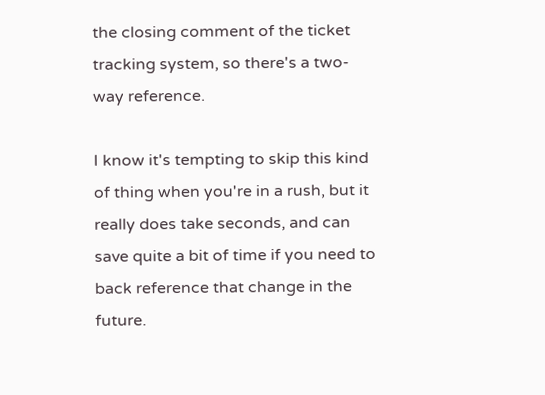the closing comment of the ticket tracking system, so there's a two-way reference.

I know it's tempting to skip this kind of thing when you're in a rush, but it really does take seconds, and can save quite a bit of time if you need to back reference that change in the future.